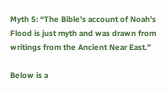Myth 5: “The Bible’s account of Noah’s Flood is just myth and was drawn from writings from the Ancient Near East.”

Below is a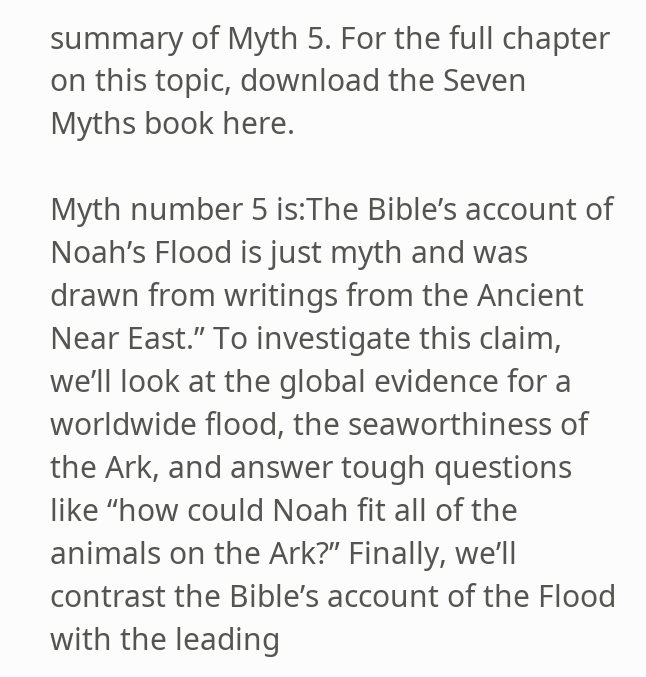summary of Myth 5. For the full chapter on this topic, download the Seven Myths book here.

Myth number 5 is:The Bible’s account of Noah’s Flood is just myth and was drawn from writings from the Ancient Near East.” To investigate this claim, we’ll look at the global evidence for a worldwide flood, the seaworthiness of the Ark, and answer tough questions like “how could Noah fit all of the animals on the Ark?” Finally, we’ll contrast the Bible’s account of the Flood with the leading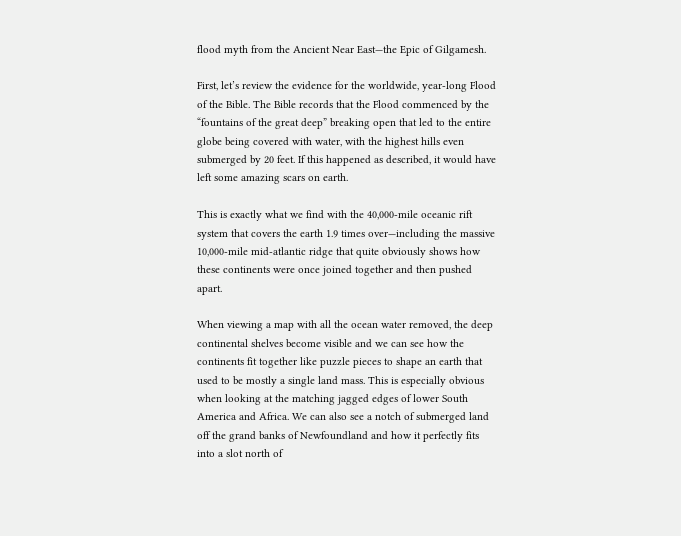flood myth from the Ancient Near East—the Epic of Gilgamesh.

First, let’s review the evidence for the worldwide, year-long Flood of the Bible. The Bible records that the Flood commenced by the “fountains of the great deep” breaking open that led to the entire globe being covered with water, with the highest hills even submerged by 20 feet. If this happened as described, it would have left some amazing scars on earth.

This is exactly what we find with the 40,000-mile oceanic rift system that covers the earth 1.9 times over—including the massive 10,000-mile mid-atlantic ridge that quite obviously shows how these continents were once joined together and then pushed apart.

When viewing a map with all the ocean water removed, the deep continental shelves become visible and we can see how the continents fit together like puzzle pieces to shape an earth that used to be mostly a single land mass. This is especially obvious when looking at the matching jagged edges of lower South America and Africa. We can also see a notch of submerged land off the grand banks of Newfoundland and how it perfectly fits into a slot north of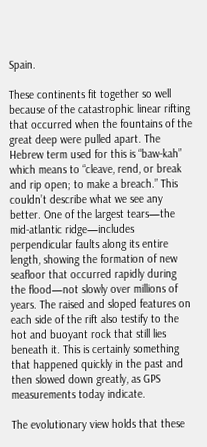Spain.

These continents fit together so well because of the catastrophic linear rifting that occurred when the fountains of the great deep were pulled apart. The Hebrew term used for this is “baw-kah” which means to “cleave, rend, or break and rip open; to make a breach.” This couldn’t describe what we see any better. One of the largest tears—the mid-atlantic ridge—includes perpendicular faults along its entire length, showing the formation of new seafloor that occurred rapidly during the flood—not slowly over millions of years. The raised and sloped features on each side of the rift also testify to the hot and buoyant rock that still lies beneath it. This is certainly something that happened quickly in the past and then slowed down greatly, as GPS measurements today indicate.

The evolutionary view holds that these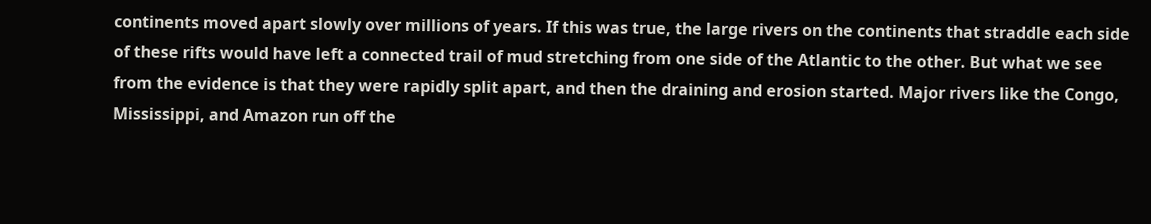continents moved apart slowly over millions of years. If this was true, the large rivers on the continents that straddle each side of these rifts would have left a connected trail of mud stretching from one side of the Atlantic to the other. But what we see from the evidence is that they were rapidly split apart, and then the draining and erosion started. Major rivers like the Congo, Mississippi, and Amazon run off the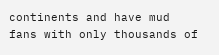continents and have mud fans with only thousands of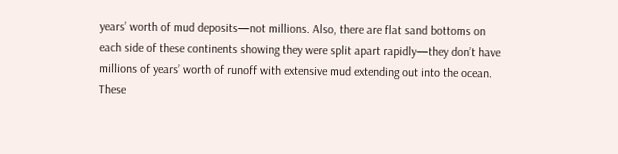years’ worth of mud deposits—not millions. Also, there are flat sand bottoms on each side of these continents showing they were split apart rapidly—they don’t have millions of years’ worth of runoff with extensive mud extending out into the ocean. These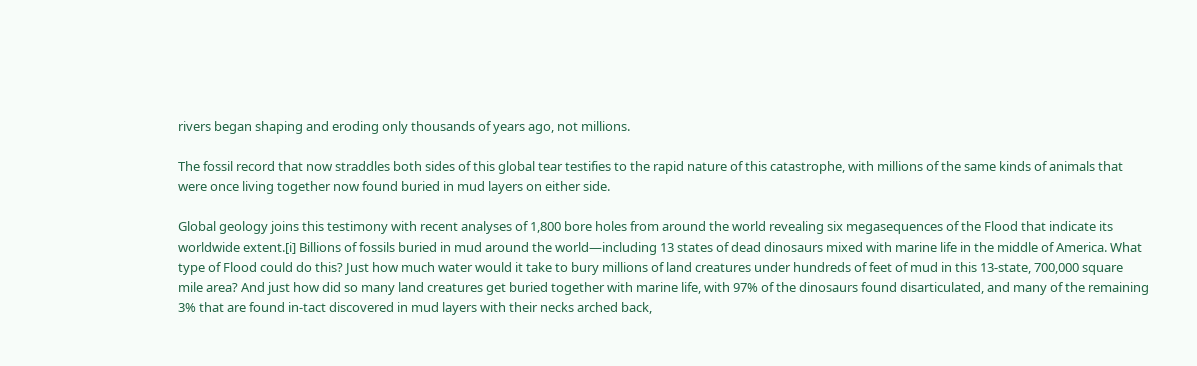rivers began shaping and eroding only thousands of years ago, not millions.

The fossil record that now straddles both sides of this global tear testifies to the rapid nature of this catastrophe, with millions of the same kinds of animals that were once living together now found buried in mud layers on either side.

Global geology joins this testimony with recent analyses of 1,800 bore holes from around the world revealing six megasequences of the Flood that indicate its worldwide extent.[i] Billions of fossils buried in mud around the world—including 13 states of dead dinosaurs mixed with marine life in the middle of America. What type of Flood could do this? Just how much water would it take to bury millions of land creatures under hundreds of feet of mud in this 13-state, 700,000 square mile area? And just how did so many land creatures get buried together with marine life, with 97% of the dinosaurs found disarticulated, and many of the remaining 3% that are found in-tact discovered in mud layers with their necks arched back,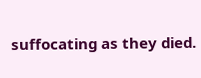suffocating as they died.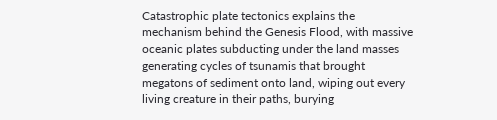Catastrophic plate tectonics explains the mechanism behind the Genesis Flood, with massive oceanic plates subducting under the land masses generating cycles of tsunamis that brought megatons of sediment onto land, wiping out every living creature in their paths, burying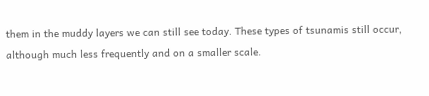them in the muddy layers we can still see today. These types of tsunamis still occur, although much less frequently and on a smaller scale.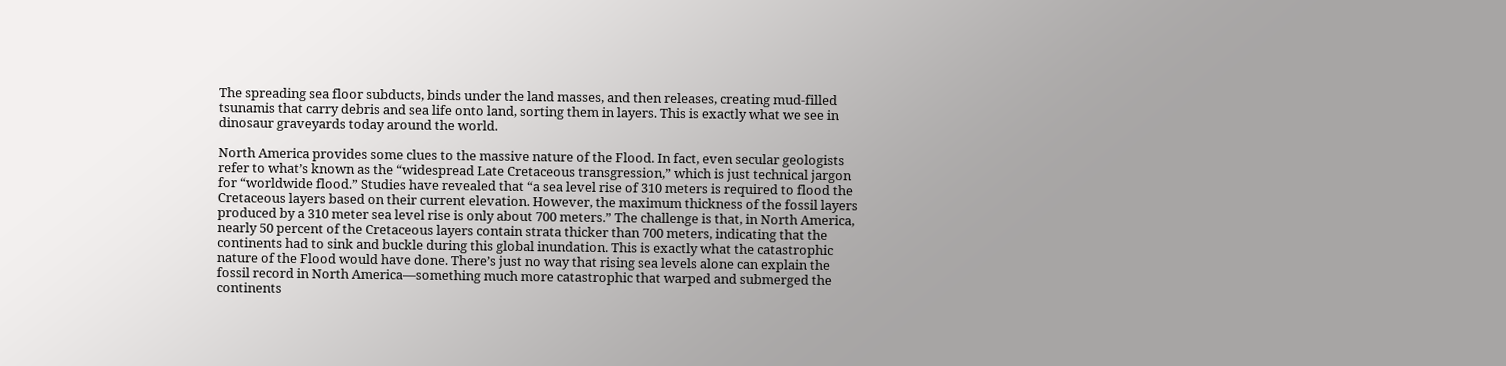The spreading sea floor subducts, binds under the land masses, and then releases, creating mud-filled tsunamis that carry debris and sea life onto land, sorting them in layers. This is exactly what we see in dinosaur graveyards today around the world.

North America provides some clues to the massive nature of the Flood. In fact, even secular geologists refer to what’s known as the “widespread Late Cretaceous transgression,” which is just technical jargon for “worldwide flood.” Studies have revealed that “a sea level rise of 310 meters is required to flood the Cretaceous layers based on their current elevation. However, the maximum thickness of the fossil layers produced by a 310 meter sea level rise is only about 700 meters.” The challenge is that, in North America, nearly 50 percent of the Cretaceous layers contain strata thicker than 700 meters, indicating that the continents had to sink and buckle during this global inundation. This is exactly what the catastrophic nature of the Flood would have done. There’s just no way that rising sea levels alone can explain the fossil record in North America—something much more catastrophic that warped and submerged the continents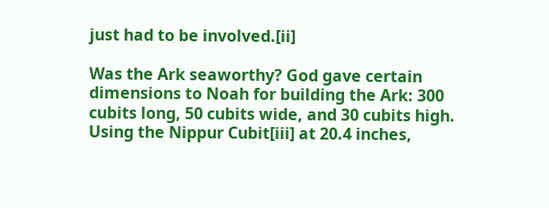just had to be involved.[ii]

Was the Ark seaworthy? God gave certain dimensions to Noah for building the Ark: 300 cubits long, 50 cubits wide, and 30 cubits high. Using the Nippur Cubit[iii] at 20.4 inches,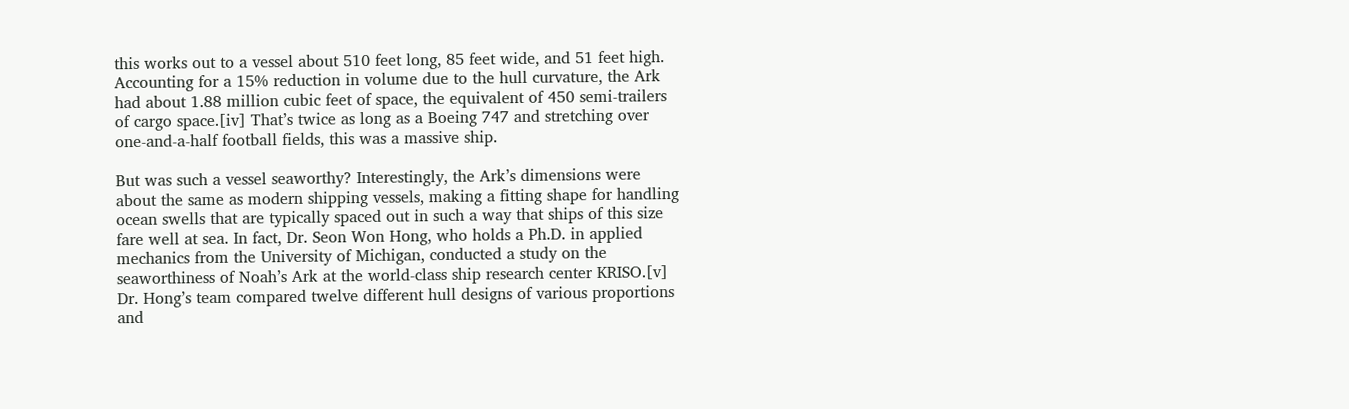this works out to a vessel about 510 feet long, 85 feet wide, and 51 feet high. Accounting for a 15% reduction in volume due to the hull curvature, the Ark had about 1.88 million cubic feet of space, the equivalent of 450 semi-trailers of cargo space.[iv] That’s twice as long as a Boeing 747 and stretching over one-and-a-half football fields, this was a massive ship.

But was such a vessel seaworthy? Interestingly, the Ark’s dimensions were about the same as modern shipping vessels, making a fitting shape for handling ocean swells that are typically spaced out in such a way that ships of this size fare well at sea. In fact, Dr. Seon Won Hong, who holds a Ph.D. in applied mechanics from the University of Michigan, conducted a study on the seaworthiness of Noah’s Ark at the world-class ship research center KRISO.[v] Dr. Hong’s team compared twelve different hull designs of various proportions and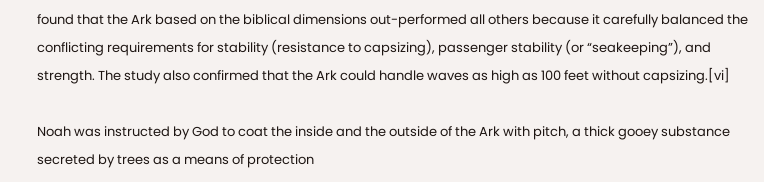found that the Ark based on the biblical dimensions out-performed all others because it carefully balanced the conflicting requirements for stability (resistance to capsizing), passenger stability (or “seakeeping”), and strength. The study also confirmed that the Ark could handle waves as high as 100 feet without capsizing.[vi]

Noah was instructed by God to coat the inside and the outside of the Ark with pitch, a thick gooey substance secreted by trees as a means of protection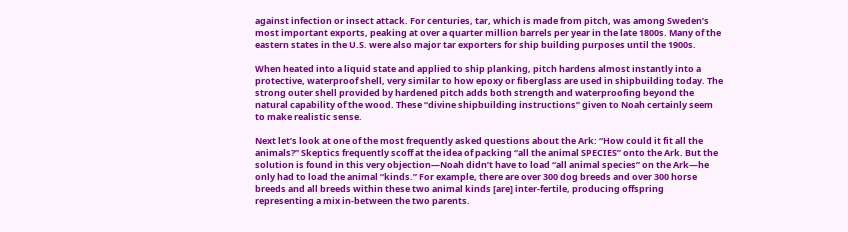against infection or insect attack. For centuries, tar, which is made from pitch, was among Sweden’s most important exports, peaking at over a quarter million barrels per year in the late 1800s. Many of the eastern states in the U.S. were also major tar exporters for ship building purposes until the 1900s.

When heated into a liquid state and applied to ship planking, pitch hardens almost instantly into a protective, waterproof shell, very similar to how epoxy or fiberglass are used in shipbuilding today. The strong outer shell provided by hardened pitch adds both strength and waterproofing beyond the natural capability of the wood. These “divine shipbuilding instructions” given to Noah certainly seem to make realistic sense.

Next let’s look at one of the most frequently asked questions about the Ark: “How could it fit all the animals?” Skeptics frequently scoff at the idea of packing “all the animal SPECIES” onto the Ark. But the solution is found in this very objection—Noah didn’t have to load “all animal species” on the Ark—he only had to load the animal “kinds.” For example, there are over 300 dog breeds and over 300 horse breeds and all breeds within these two animal kinds [are] inter-fertile, producing offspring representing a mix in-between the two parents.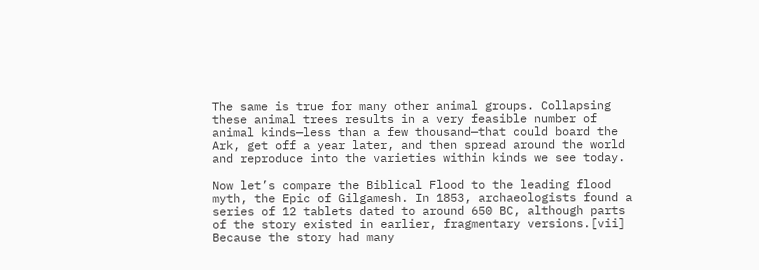The same is true for many other animal groups. Collapsing these animal trees results in a very feasible number of animal kinds—less than a few thousand—that could board the Ark, get off a year later, and then spread around the world and reproduce into the varieties within kinds we see today.

Now let’s compare the Biblical Flood to the leading flood myth, the Epic of Gilgamesh. In 1853, archaeologists found a series of 12 tablets dated to around 650 BC, although parts of the story existed in earlier, fragmentary versions.[vii] Because the story had many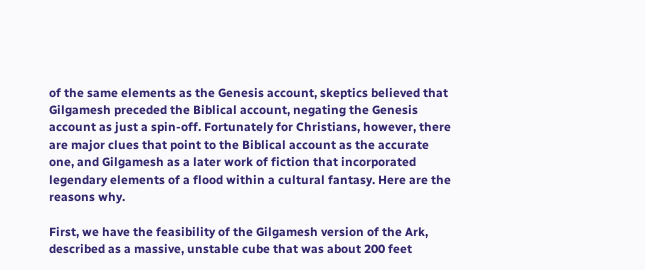of the same elements as the Genesis account, skeptics believed that Gilgamesh preceded the Biblical account, negating the Genesis account as just a spin-off. Fortunately for Christians, however, there are major clues that point to the Biblical account as the accurate one, and Gilgamesh as a later work of fiction that incorporated legendary elements of a flood within a cultural fantasy. Here are the reasons why.

First, we have the feasibility of the Gilgamesh version of the Ark, described as a massive, unstable cube that was about 200 feet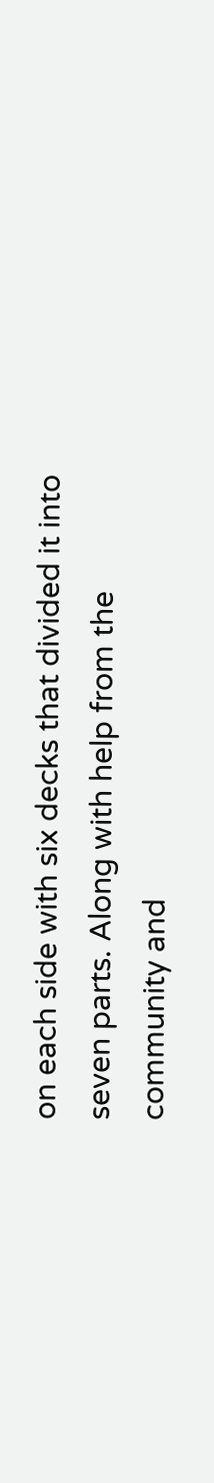on each side with six decks that divided it into seven parts. Along with help from the community and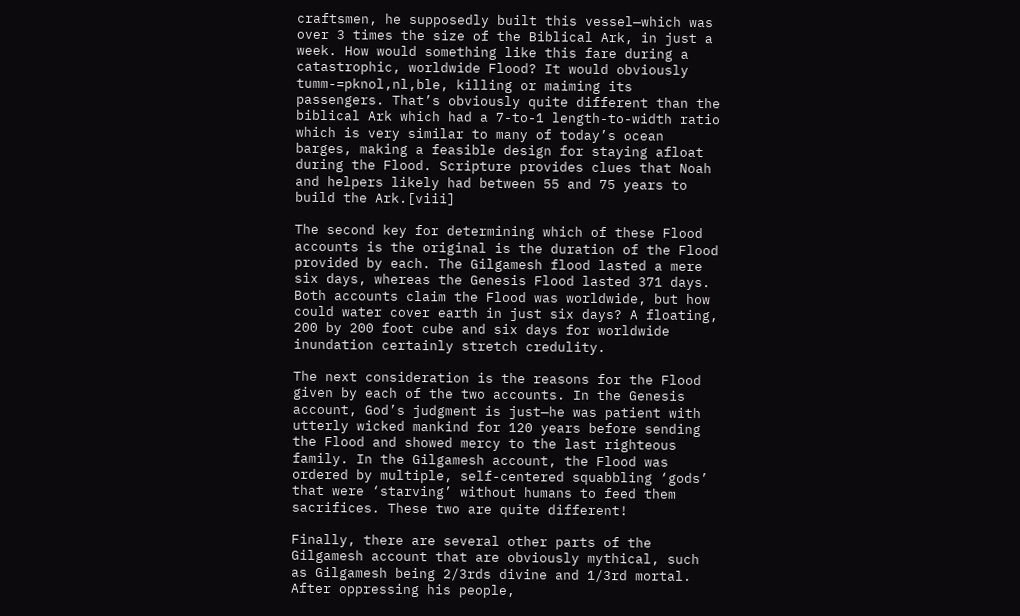craftsmen, he supposedly built this vessel—which was over 3 times the size of the Biblical Ark, in just a week. How would something like this fare during a catastrophic, worldwide Flood? It would obviously tumm-=pknol,nl,ble, killing or maiming its passengers. That’s obviously quite different than the biblical Ark which had a 7-to-1 length-to-width ratio which is very similar to many of today’s ocean barges, making a feasible design for staying afloat during the Flood. Scripture provides clues that Noah and helpers likely had between 55 and 75 years to build the Ark.[viii]

The second key for determining which of these Flood accounts is the original is the duration of the Flood provided by each. The Gilgamesh flood lasted a mere six days, whereas the Genesis Flood lasted 371 days. Both accounts claim the Flood was worldwide, but how could water cover earth in just six days? A floating, 200 by 200 foot cube and six days for worldwide inundation certainly stretch credulity.

The next consideration is the reasons for the Flood given by each of the two accounts. In the Genesis account, God’s judgment is just—he was patient with utterly wicked mankind for 120 years before sending the Flood and showed mercy to the last righteous family. In the Gilgamesh account, the Flood was ordered by multiple, self-centered squabbling ‘gods’ that were ‘starving’ without humans to feed them sacrifices. These two are quite different!

Finally, there are several other parts of the Gilgamesh account that are obviously mythical, such as Gilgamesh being 2/3rds divine and 1/3rd mortal. After oppressing his people,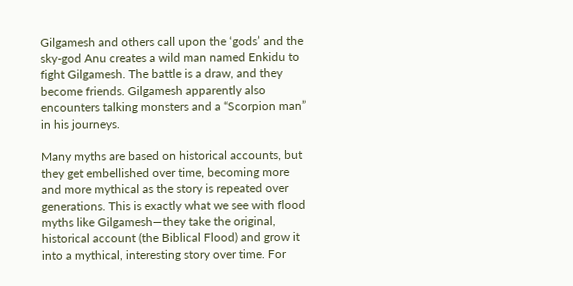Gilgamesh and others call upon the ‘gods’ and the sky-god Anu creates a wild man named Enkidu to fight Gilgamesh. The battle is a draw, and they become friends. Gilgamesh apparently also encounters talking monsters and a “Scorpion man” in his journeys.

Many myths are based on historical accounts, but they get embellished over time, becoming more and more mythical as the story is repeated over generations. This is exactly what we see with flood myths like Gilgamesh—they take the original, historical account (the Biblical Flood) and grow it into a mythical, interesting story over time. For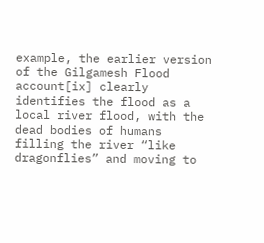example, the earlier version of the Gilgamesh Flood account[ix] clearly identifies the flood as a local river flood, with the dead bodies of humans filling the river “like dragonflies” and moving to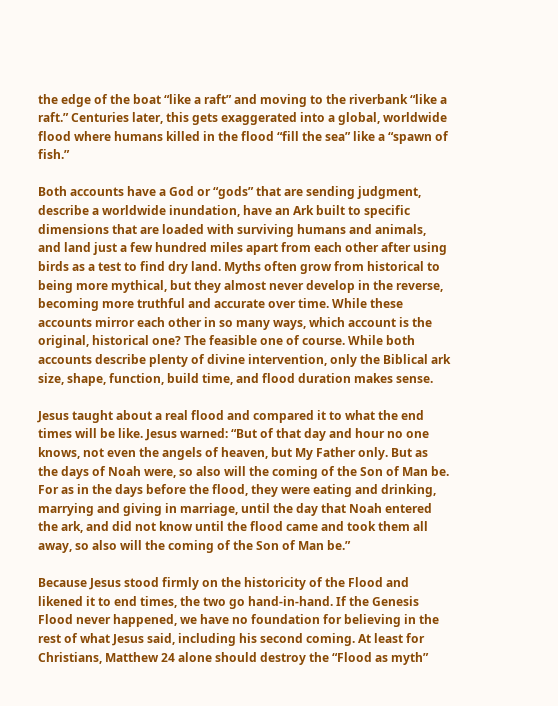the edge of the boat “like a raft” and moving to the riverbank “like a raft.” Centuries later, this gets exaggerated into a global, worldwide flood where humans killed in the flood “fill the sea” like a “spawn of fish.”

Both accounts have a God or “gods” that are sending judgment, describe a worldwide inundation, have an Ark built to specific dimensions that are loaded with surviving humans and animals, and land just a few hundred miles apart from each other after using birds as a test to find dry land. Myths often grow from historical to being more mythical, but they almost never develop in the reverse, becoming more truthful and accurate over time. While these accounts mirror each other in so many ways, which account is the original, historical one? The feasible one of course. While both accounts describe plenty of divine intervention, only the Biblical ark size, shape, function, build time, and flood duration makes sense.

Jesus taught about a real flood and compared it to what the end times will be like. Jesus warned: “But of that day and hour no one knows, not even the angels of heaven, but My Father only. But as the days of Noah were, so also will the coming of the Son of Man be. For as in the days before the flood, they were eating and drinking, marrying and giving in marriage, until the day that Noah entered the ark, and did not know until the flood came and took them all away, so also will the coming of the Son of Man be.”

Because Jesus stood firmly on the historicity of the Flood and likened it to end times, the two go hand-in-hand. If the Genesis Flood never happened, we have no foundation for believing in the rest of what Jesus said, including his second coming. At least for Christians, Matthew 24 alone should destroy the “Flood as myth”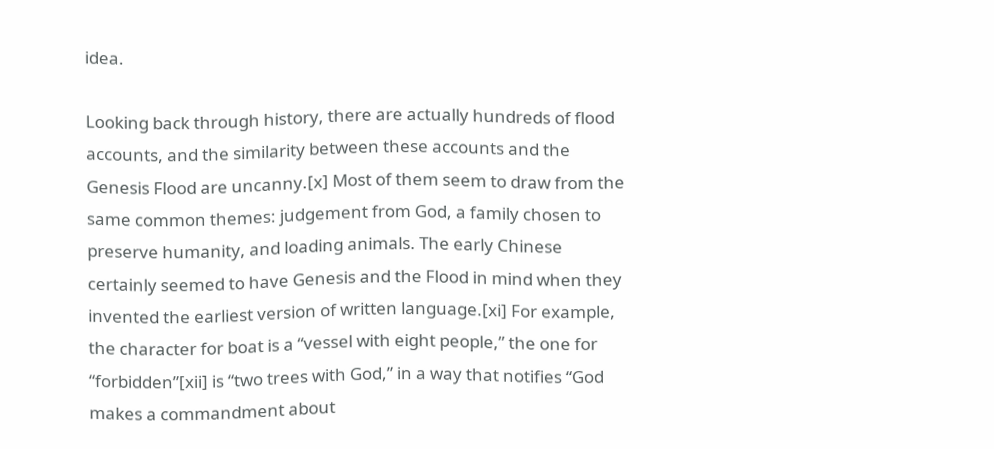idea.

Looking back through history, there are actually hundreds of flood accounts, and the similarity between these accounts and the Genesis Flood are uncanny.[x] Most of them seem to draw from the same common themes: judgement from God, a family chosen to preserve humanity, and loading animals. The early Chinese certainly seemed to have Genesis and the Flood in mind when they invented the earliest version of written language.[xi] For example, the character for boat is a “vessel with eight people,” the one for “forbidden”[xii] is “two trees with God,” in a way that notifies “God makes a commandment about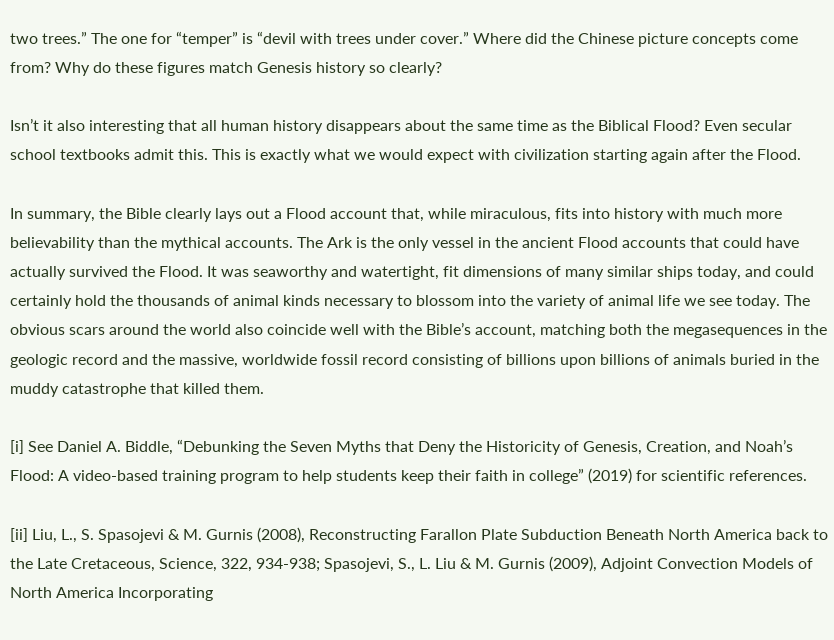two trees.” The one for “temper” is “devil with trees under cover.” Where did the Chinese picture concepts come from? Why do these figures match Genesis history so clearly?

Isn’t it also interesting that all human history disappears about the same time as the Biblical Flood? Even secular school textbooks admit this. This is exactly what we would expect with civilization starting again after the Flood.

In summary, the Bible clearly lays out a Flood account that, while miraculous, fits into history with much more believability than the mythical accounts. The Ark is the only vessel in the ancient Flood accounts that could have actually survived the Flood. It was seaworthy and watertight, fit dimensions of many similar ships today, and could certainly hold the thousands of animal kinds necessary to blossom into the variety of animal life we see today. The obvious scars around the world also coincide well with the Bible’s account, matching both the megasequences in the geologic record and the massive, worldwide fossil record consisting of billions upon billions of animals buried in the muddy catastrophe that killed them.

[i] See Daniel A. Biddle, “Debunking the Seven Myths that Deny the Historicity of Genesis, Creation, and Noah’s Flood: A video-based training program to help students keep their faith in college” (2019) for scientific references.

[ii] Liu, L., S. Spasojevi & M. Gurnis (2008), Reconstructing Farallon Plate Subduction Beneath North America back to the Late Cretaceous, Science, 322, 934-938; Spasojevi, S., L. Liu & M. Gurnis (2009), Adjoint Convection Models of North America Incorporating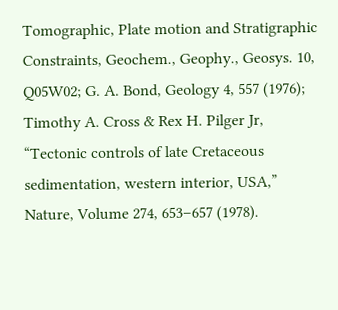Tomographic, Plate motion and Stratigraphic Constraints, Geochem., Geophy., Geosys. 10, Q05W02; G. A. Bond, Geology 4, 557 (1976); Timothy A. Cross & Rex H. Pilger Jr, “Tectonic controls of late Cretaceous sedimentation, western interior, USA,” Nature, Volume 274, 653–657 (1978).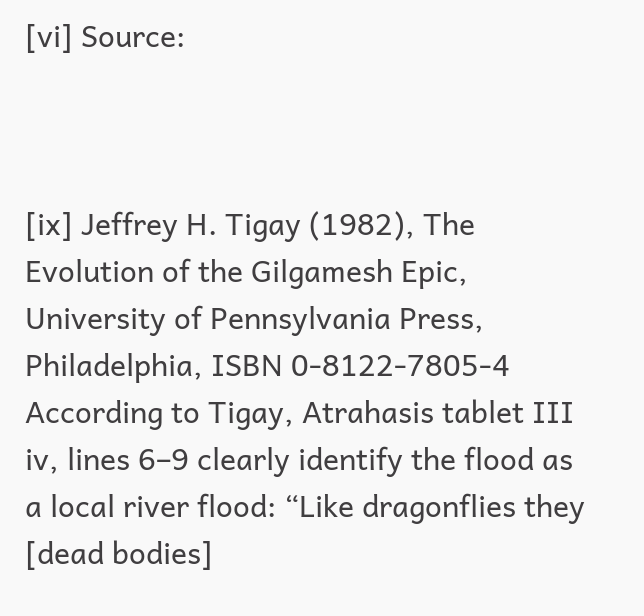[vi] Source:



[ix] Jeffrey H. Tigay (1982), The Evolution of the Gilgamesh Epic, University of Pennsylvania Press, Philadelphia, ISBN 0-8122-7805-4 According to Tigay, Atrahasis tablet III iv, lines 6–9 clearly identify the flood as a local river flood: “Like dragonflies they [dead bodies]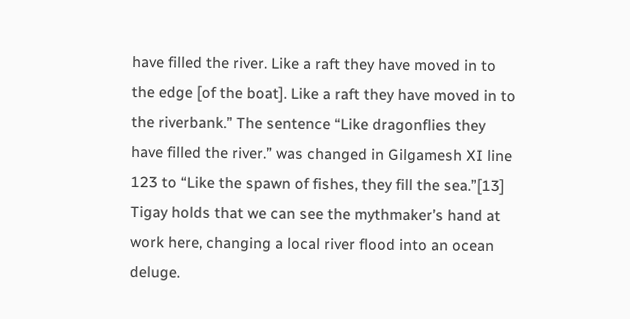have filled the river. Like a raft they have moved in to the edge [of the boat]. Like a raft they have moved in to the riverbank.” The sentence “Like dragonflies they have filled the river.” was changed in Gilgamesh XI line 123 to “Like the spawn of fishes, they fill the sea.”[13] Tigay holds that we can see the mythmaker’s hand at work here, changing a local river flood into an ocean deluge.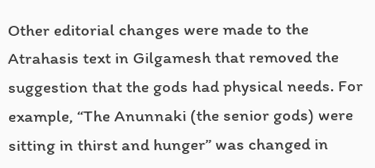Other editorial changes were made to the Atrahasis text in Gilgamesh that removed the suggestion that the gods had physical needs. For example, “The Anunnaki (the senior gods) were sitting in thirst and hunger” was changed in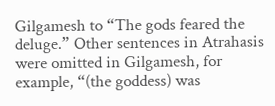Gilgamesh to “The gods feared the deluge.” Other sentences in Atrahasis were omitted in Gilgamesh, for example, “(the goddess) was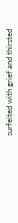surfeited with grief and thirsted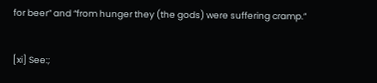for beer” and “from hunger they (the gods) were suffering cramp.”


[xi] See:;